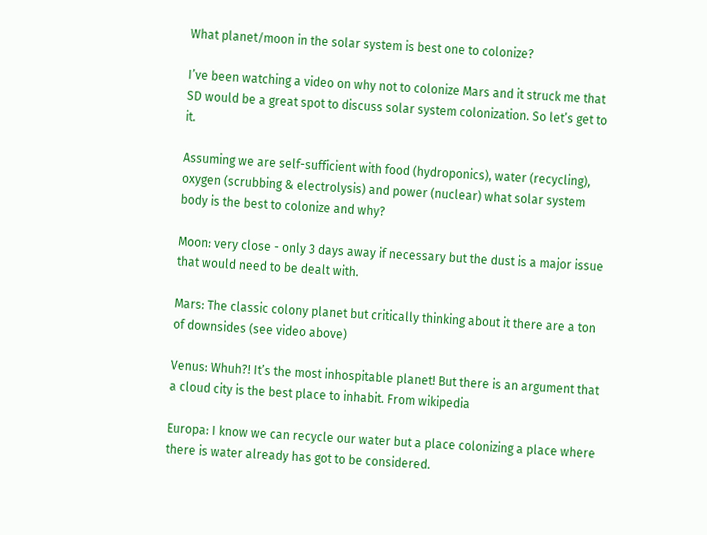What planet/moon in the solar system is best one to colonize?

I’ve been watching a video on why not to colonize Mars and it struck me that SD would be a great spot to discuss solar system colonization. So let’s get to it.

Assuming we are self-sufficient with food (hydroponics), water (recycling), oxygen (scrubbing & electrolysis) and power (nuclear) what solar system body is the best to colonize and why?

Moon: very close - only 3 days away if necessary but the dust is a major issue that would need to be dealt with.

Mars: The classic colony planet but critically thinking about it there are a ton of downsides (see video above)

Venus: Whuh?! It’s the most inhospitable planet! But there is an argument that a cloud city is the best place to inhabit. From wikipedia

Europa: I know we can recycle our water but a place colonizing a place where there is water already has got to be considered.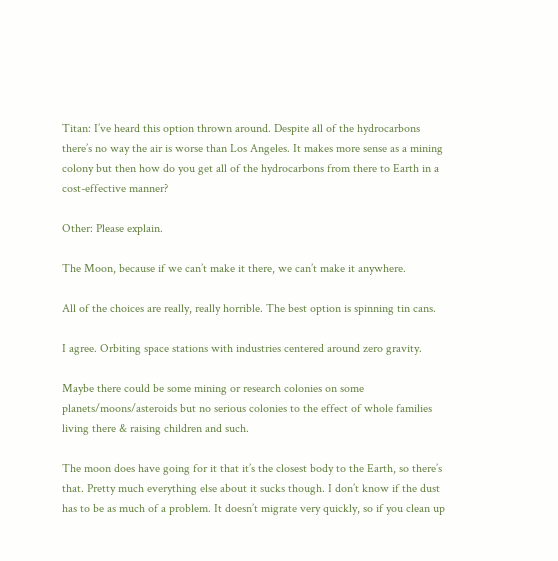Titan: I’ve heard this option thrown around. Despite all of the hydrocarbons there’s no way the air is worse than Los Angeles. It makes more sense as a mining colony but then how do you get all of the hydrocarbons from there to Earth in a cost-effective manner?

Other: Please explain.

The Moon, because if we can’t make it there, we can’t make it anywhere.

All of the choices are really, really horrible. The best option is spinning tin cans.

I agree. Orbiting space stations with industries centered around zero gravity.

Maybe there could be some mining or research colonies on some planets/moons/asteroids but no serious colonies to the effect of whole families living there & raising children and such.

The moon does have going for it that it’s the closest body to the Earth, so there’s that. Pretty much everything else about it sucks though. I don’t know if the dust has to be as much of a problem. It doesn’t migrate very quickly, so if you clean up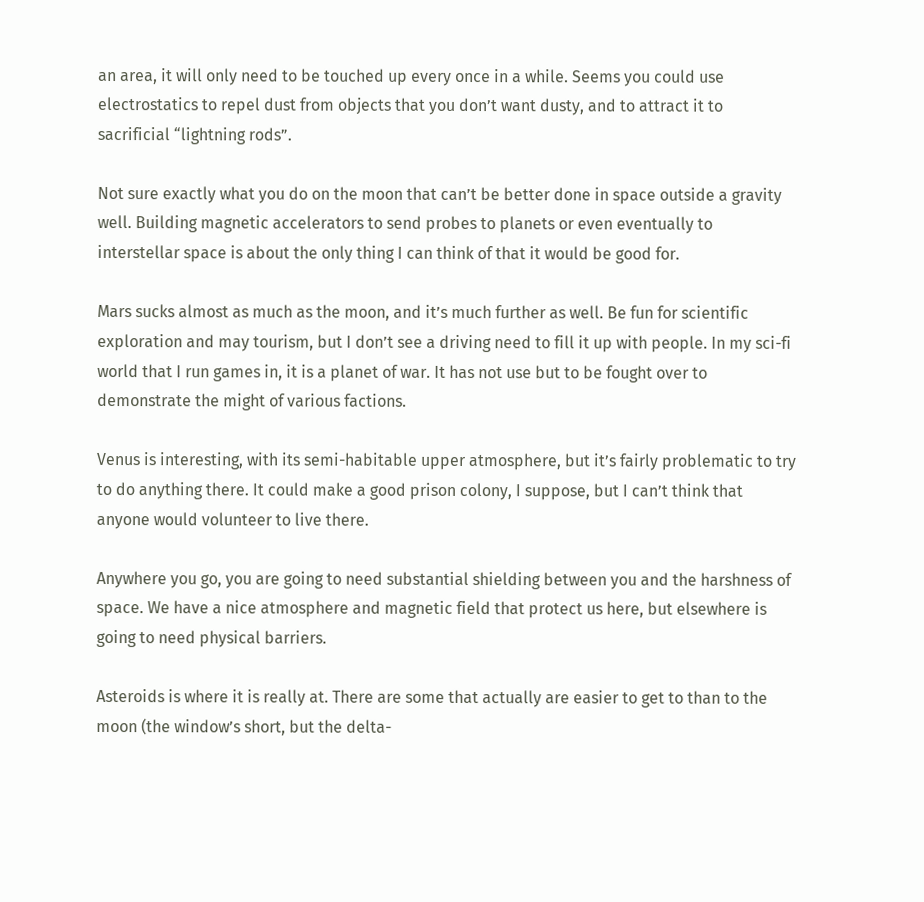an area, it will only need to be touched up every once in a while. Seems you could use electrostatics to repel dust from objects that you don’t want dusty, and to attract it to sacrificial “lightning rods”.

Not sure exactly what you do on the moon that can’t be better done in space outside a gravity well. Building magnetic accelerators to send probes to planets or even eventually to interstellar space is about the only thing I can think of that it would be good for.

Mars sucks almost as much as the moon, and it’s much further as well. Be fun for scientific exploration and may tourism, but I don’t see a driving need to fill it up with people. In my sci-fi world that I run games in, it is a planet of war. It has not use but to be fought over to demonstrate the might of various factions.

Venus is interesting, with its semi-habitable upper atmosphere, but it’s fairly problematic to try to do anything there. It could make a good prison colony, I suppose, but I can’t think that anyone would volunteer to live there.

Anywhere you go, you are going to need substantial shielding between you and the harshness of space. We have a nice atmosphere and magnetic field that protect us here, but elsewhere is going to need physical barriers.

Asteroids is where it is really at. There are some that actually are easier to get to than to the moon (the window’s short, but the delta-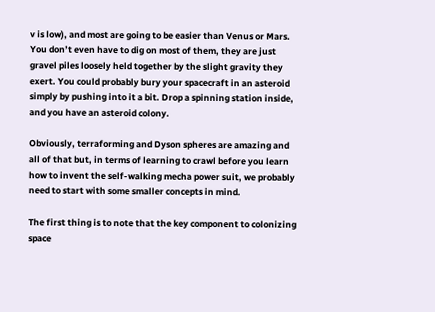v is low), and most are going to be easier than Venus or Mars. You don’t even have to dig on most of them, they are just gravel piles loosely held together by the slight gravity they exert. You could probably bury your spacecraft in an asteroid simply by pushing into it a bit. Drop a spinning station inside, and you have an asteroid colony.

Obviously, terraforming and Dyson spheres are amazing and all of that but, in terms of learning to crawl before you learn how to invent the self-walking mecha power suit, we probably need to start with some smaller concepts in mind.

The first thing is to note that the key component to colonizing space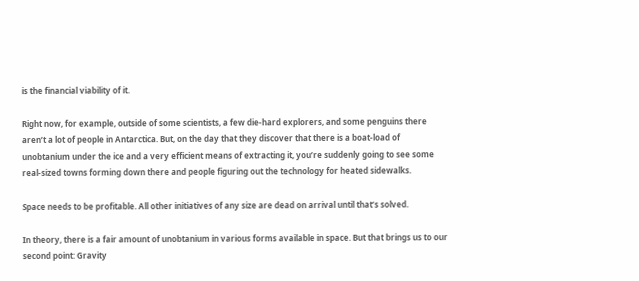is the financial viability of it.

Right now, for example, outside of some scientists, a few die-hard explorers, and some penguins there aren’t a lot of people in Antarctica. But, on the day that they discover that there is a boat-load of unobtanium under the ice and a very efficient means of extracting it, you’re suddenly going to see some real-sized towns forming down there and people figuring out the technology for heated sidewalks.

Space needs to be profitable. All other initiatives of any size are dead on arrival until that’s solved.

In theory, there is a fair amount of unobtanium in various forms available in space. But that brings us to our second point: Gravity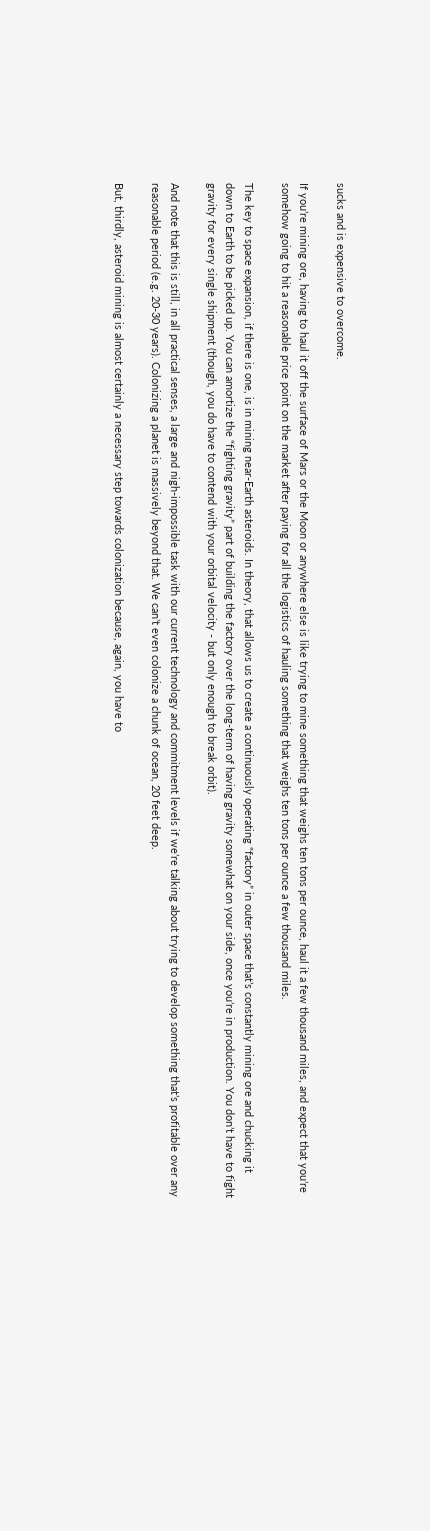sucks and is expensive to overcome.

If you’re mining ore, having to haul it off the surface of Mars or the Moon or anywhere else is like trying to mine something that weighs ten tons per ounce, haul it a few thousand miles, and expect that you’re somehow going to hit a reasonable price point on the market after paying for all the logistics of hauling something that weighs ten tons per ounce a few thousand miles.

The key to space expansion, if there is one, is in mining near-Earth asteroids. In theory, that allows us to create a continuously operating “factory” in outer space that’s constantly mining ore and chucking it down to Earth to be picked up. You can amortize the “fighting gravity” part of building the factory over the long-term of having gravity somewhat on your side, once you’re in production. You don’t have to fight gravity for every single shipment (though, you do have to contend with your orbital velocity - but only enough to break orbit).

And note that this is still, in all practical senses, a large and nigh-impossible task with our current technology and commitment levels if we’re talking about trying to develop something that’s profitable over any reasonable period (e.g. 20-30 years). Colonizing a planet is massively beyond that. We can’t even colonize a chunk of ocean, 20 feet deep.

But, thirdly, asteroid mining is almost certainly a necessary step towards colonization because, again, you have to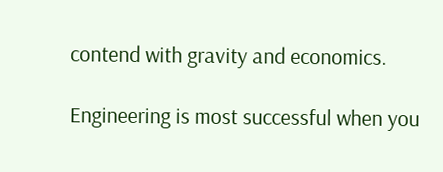contend with gravity and economics.

Engineering is most successful when you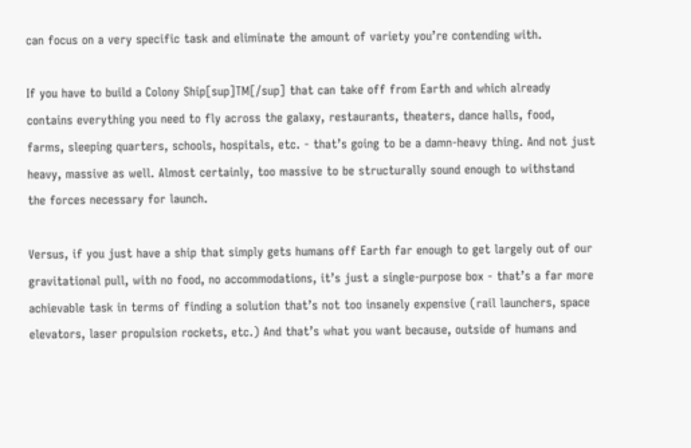can focus on a very specific task and eliminate the amount of variety you’re contending with.

If you have to build a Colony Ship[sup]TM[/sup] that can take off from Earth and which already contains everything you need to fly across the galaxy, restaurants, theaters, dance halls, food, farms, sleeping quarters, schools, hospitals, etc. - that’s going to be a damn-heavy thing. And not just heavy, massive as well. Almost certainly, too massive to be structurally sound enough to withstand the forces necessary for launch.

Versus, if you just have a ship that simply gets humans off Earth far enough to get largely out of our gravitational pull, with no food, no accommodations, it’s just a single-purpose box - that’s a far more achievable task in terms of finding a solution that’s not too insanely expensive (rail launchers, space elevators, laser propulsion rockets, etc.) And that’s what you want because, outside of humans and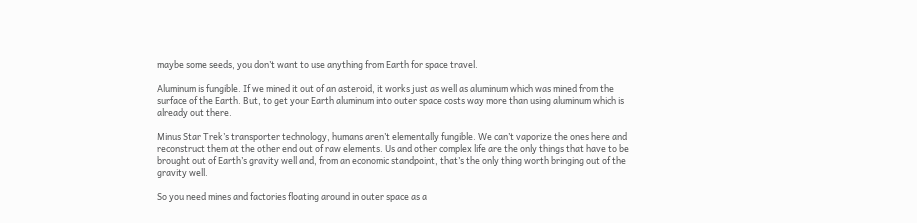maybe some seeds, you don’t want to use anything from Earth for space travel.

Aluminum is fungible. If we mined it out of an asteroid, it works just as well as aluminum which was mined from the surface of the Earth. But, to get your Earth aluminum into outer space costs way more than using aluminum which is already out there.

Minus Star Trek’s transporter technology, humans aren’t elementally fungible. We can’t vaporize the ones here and reconstruct them at the other end out of raw elements. Us and other complex life are the only things that have to be brought out of Earth’s gravity well and, from an economic standpoint, that’s the only thing worth bringing out of the gravity well.

So you need mines and factories floating around in outer space as a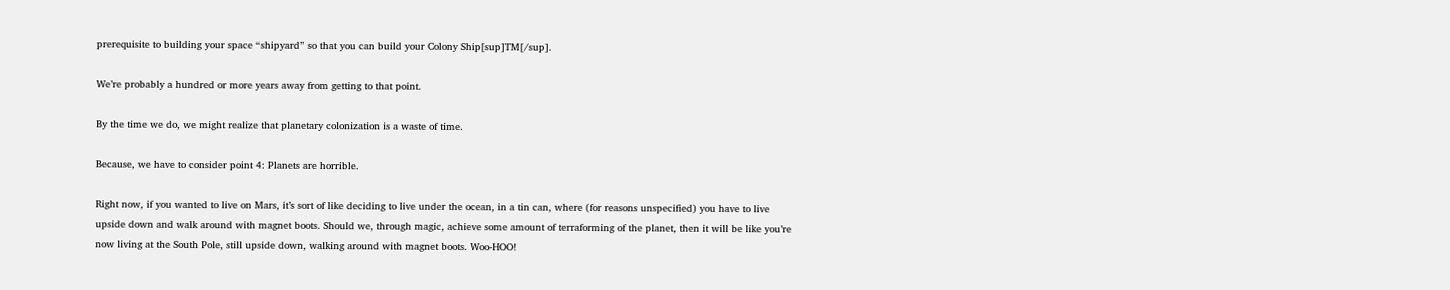prerequisite to building your space “shipyard” so that you can build your Colony Ship[sup]TM[/sup].

We’re probably a hundred or more years away from getting to that point.

By the time we do, we might realize that planetary colonization is a waste of time.

Because, we have to consider point 4: Planets are horrible.

Right now, if you wanted to live on Mars, it’s sort of like deciding to live under the ocean, in a tin can, where (for reasons unspecified) you have to live upside down and walk around with magnet boots. Should we, through magic, achieve some amount of terraforming of the planet, then it will be like you’re now living at the South Pole, still upside down, walking around with magnet boots. Woo-HOO!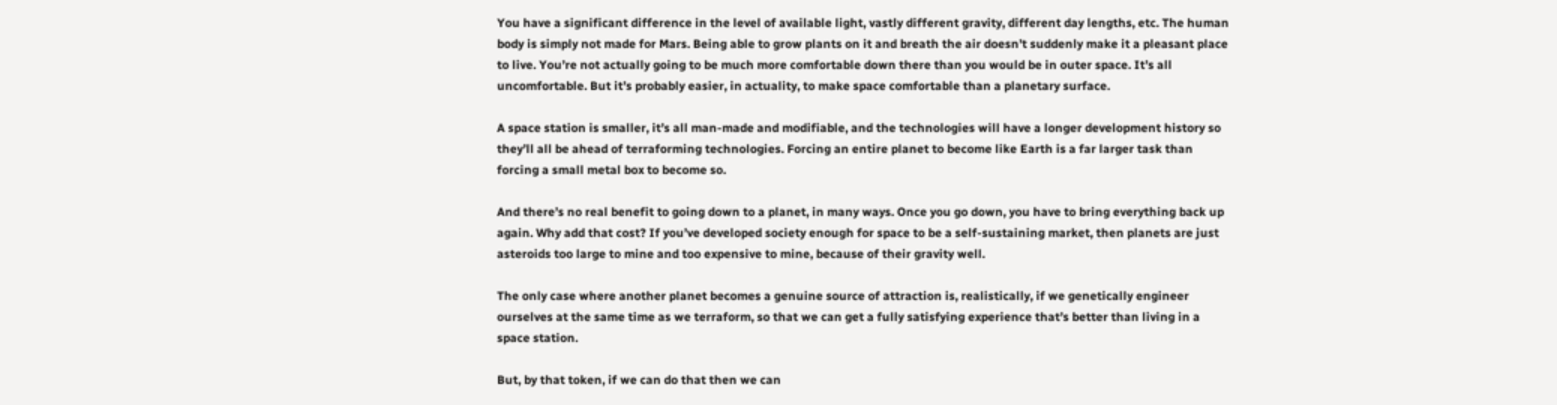You have a significant difference in the level of available light, vastly different gravity, different day lengths, etc. The human body is simply not made for Mars. Being able to grow plants on it and breath the air doesn’t suddenly make it a pleasant place to live. You’re not actually going to be much more comfortable down there than you would be in outer space. It’s all uncomfortable. But it’s probably easier, in actuality, to make space comfortable than a planetary surface.

A space station is smaller, it’s all man-made and modifiable, and the technologies will have a longer development history so they’ll all be ahead of terraforming technologies. Forcing an entire planet to become like Earth is a far larger task than forcing a small metal box to become so.

And there’s no real benefit to going down to a planet, in many ways. Once you go down, you have to bring everything back up again. Why add that cost? If you’ve developed society enough for space to be a self-sustaining market, then planets are just asteroids too large to mine and too expensive to mine, because of their gravity well.

The only case where another planet becomes a genuine source of attraction is, realistically, if we genetically engineer ourselves at the same time as we terraform, so that we can get a fully satisfying experience that’s better than living in a space station.

But, by that token, if we can do that then we can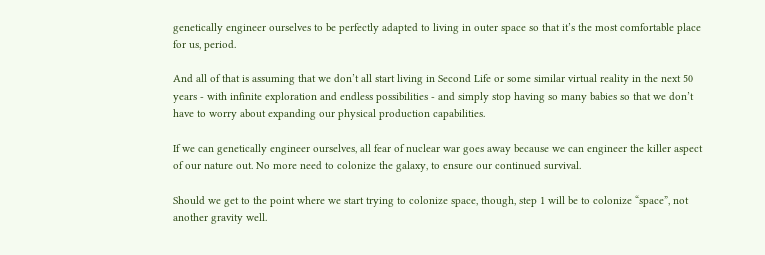genetically engineer ourselves to be perfectly adapted to living in outer space so that it’s the most comfortable place for us, period.

And all of that is assuming that we don’t all start living in Second Life or some similar virtual reality in the next 50 years - with infinite exploration and endless possibilities - and simply stop having so many babies so that we don’t have to worry about expanding our physical production capabilities.

If we can genetically engineer ourselves, all fear of nuclear war goes away because we can engineer the killer aspect of our nature out. No more need to colonize the galaxy, to ensure our continued survival.

Should we get to the point where we start trying to colonize space, though, step 1 will be to colonize “space”, not another gravity well.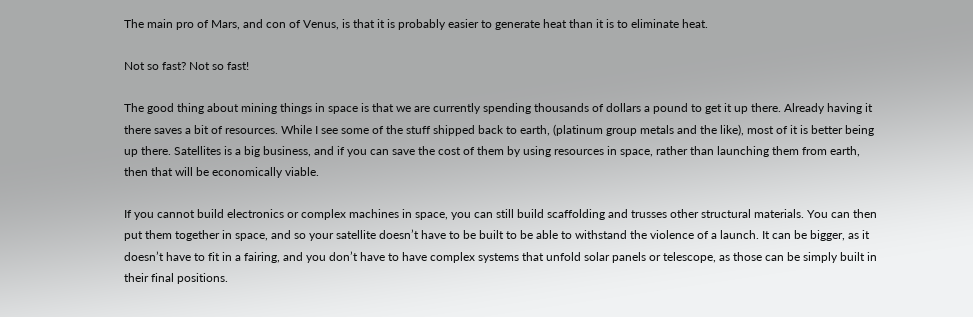The main pro of Mars, and con of Venus, is that it is probably easier to generate heat than it is to eliminate heat.

Not so fast? Not so fast!

The good thing about mining things in space is that we are currently spending thousands of dollars a pound to get it up there. Already having it there saves a bit of resources. While I see some of the stuff shipped back to earth, (platinum group metals and the like), most of it is better being up there. Satellites is a big business, and if you can save the cost of them by using resources in space, rather than launching them from earth, then that will be economically viable.

If you cannot build electronics or complex machines in space, you can still build scaffolding and trusses other structural materials. You can then put them together in space, and so your satellite doesn’t have to be built to be able to withstand the violence of a launch. It can be bigger, as it doesn’t have to fit in a fairing, and you don’t have to have complex systems that unfold solar panels or telescope, as those can be simply built in their final positions.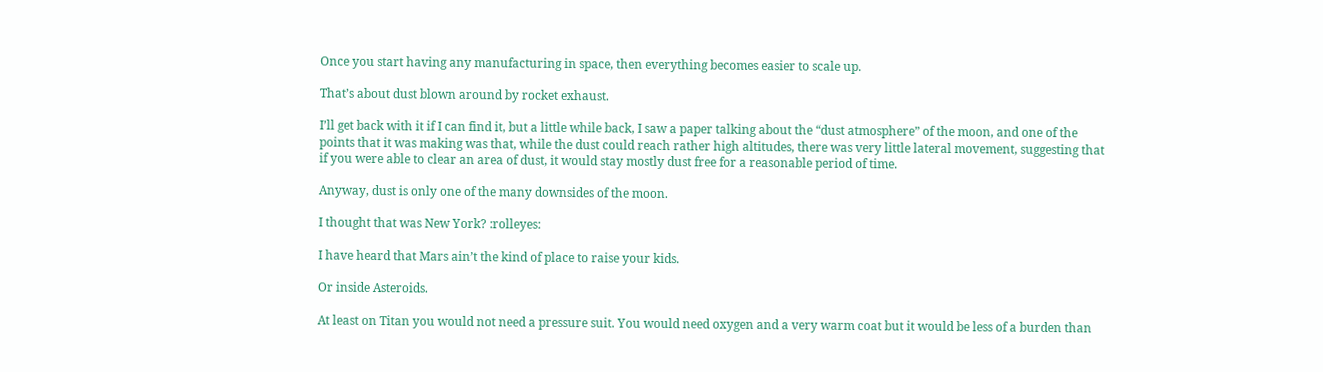Once you start having any manufacturing in space, then everything becomes easier to scale up.

That’s about dust blown around by rocket exhaust.

I’ll get back with it if I can find it, but a little while back, I saw a paper talking about the “dust atmosphere” of the moon, and one of the points that it was making was that, while the dust could reach rather high altitudes, there was very little lateral movement, suggesting that if you were able to clear an area of dust, it would stay mostly dust free for a reasonable period of time.

Anyway, dust is only one of the many downsides of the moon.

I thought that was New York? :rolleyes:

I have heard that Mars ain’t the kind of place to raise your kids.

Or inside Asteroids.

At least on Titan you would not need a pressure suit. You would need oxygen and a very warm coat but it would be less of a burden than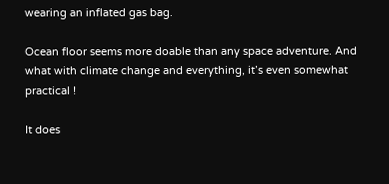wearing an inflated gas bag.

Ocean floor seems more doable than any space adventure. And what with climate change and everything, it’s even somewhat practical !

It does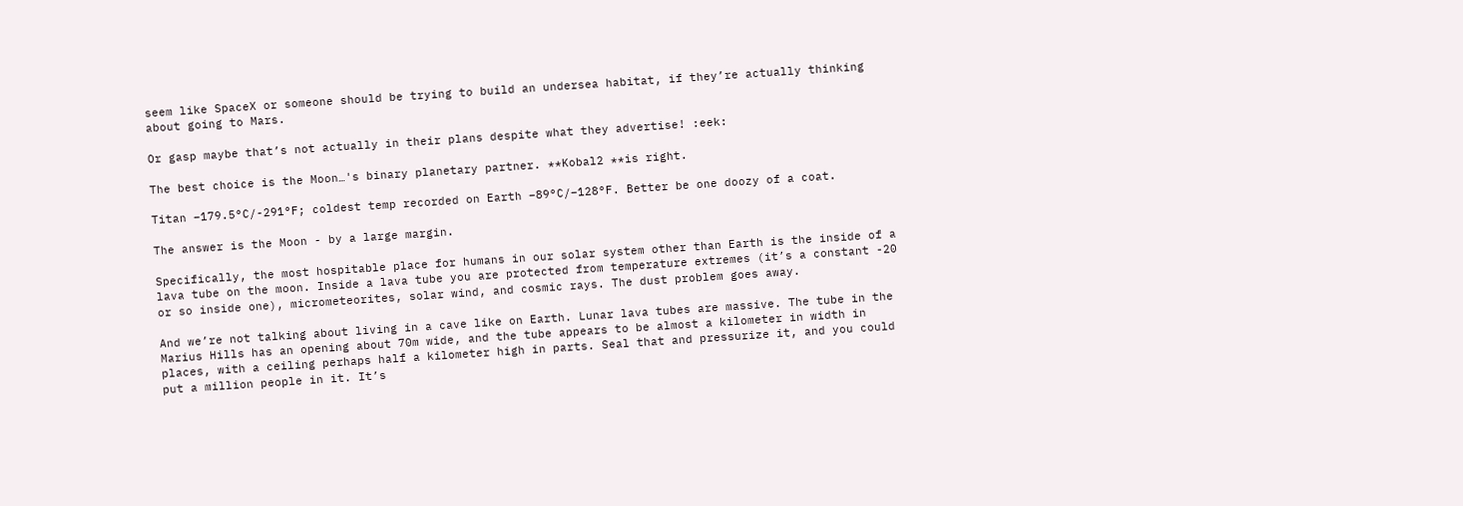seem like SpaceX or someone should be trying to build an undersea habitat, if they’re actually thinking about going to Mars.

Or gasp maybe that’s not actually in their plans despite what they advertise! :eek:

The best choice is the Moon…'s binary planetary partner. **Kobal2 **is right.

Titan −179.5°C/-291°F; coldest temp recorded on Earth −89°C/−128°F. Better be one doozy of a coat.

The answer is the Moon - by a large margin.

Specifically, the most hospitable place for humans in our solar system other than Earth is the inside of a lava tube on the moon. Inside a lava tube you are protected from temperature extremes (it’s a constant -20 or so inside one), micrometeorites, solar wind, and cosmic rays. The dust problem goes away.

And we’re not talking about living in a cave like on Earth. Lunar lava tubes are massive. The tube in the Marius Hills has an opening about 70m wide, and the tube appears to be almost a kilometer in width in places, with a ceiling perhaps half a kilometer high in parts. Seal that and pressurize it, and you could put a million people in it. It’s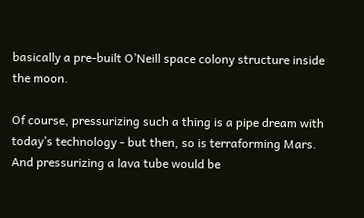basically a pre-built O’Neill space colony structure inside the moon.

Of course, pressurizing such a thing is a pipe dream with today’s technology - but then, so is terraforming Mars. And pressurizing a lava tube would be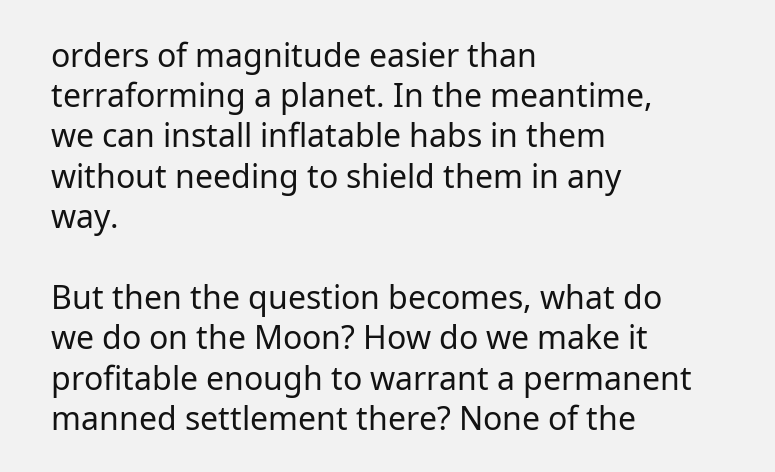orders of magnitude easier than terraforming a planet. In the meantime, we can install inflatable habs in them without needing to shield them in any way.

But then the question becomes, what do we do on the Moon? How do we make it profitable enough to warrant a permanent manned settlement there? None of the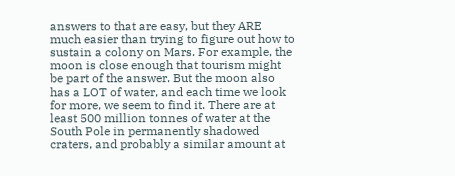answers to that are easy, but they ARE much easier than trying to figure out how to sustain a colony on Mars. For example, the moon is close enough that tourism might be part of the answer. But the moon also has a LOT of water, and each time we look for more, we seem to find it. There are at least 500 million tonnes of water at the South Pole in permanently shadowed craters, and probably a similar amount at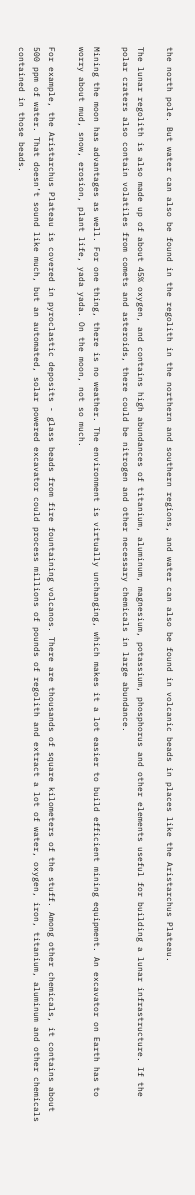the north pole. But water can also be found in the regolith in the northern and southern regions, and water can also be found in volcanic beads in places like the Aristarchus Plateau.

The lunar regolith is also made up of about 45% oxygen, and contains high abundances of titanium, aluminum, magnesium, potassium, phosphorus and other elements useful for building a lunar infrastructure. If the polar craters also contain volatiles from comets and asteroids, there could be nitrogen and other necessary chemicals in large abundance.

Mining the moon has advantages as well. For one thing, there is no weather. The environment is virtually unchanging, which makes it a lot easier to build efficient mining equipment. An excavator on Earth has to worry about mud, snow, erosion, plant life, yada yada. On the moon, not so much.

For example, the Aristarchus Plateau is covered in pyroclastic deposits - glass beads from fire fountaining volcanos. There are thousands of square kilometers of the stuff. Among other chemicals, it contains about 500 ppm of water. That doesn’t sound like much, but an automated, solar powered excavator could process millions of pounds of regolith and extract a lot of water, oxygen, iron, titanium, aluminum and other chemicals contained in those beads.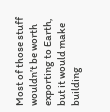Most of those stuff wouldn’t be worth exporting to Earth, but it would make building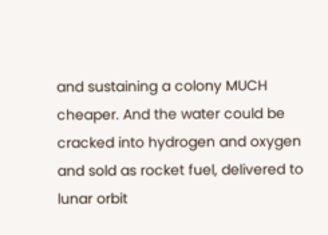and sustaining a colony MUCH cheaper. And the water could be cracked into hydrogen and oxygen and sold as rocket fuel, delivered to lunar orbit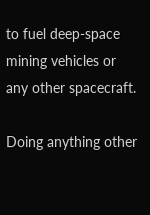to fuel deep-space mining vehicles or any other spacecraft.

Doing anything other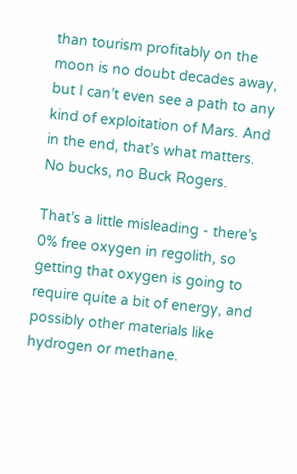than tourism profitably on the moon is no doubt decades away, but I can’t even see a path to any kind of exploitation of Mars. And in the end, that’s what matters. No bucks, no Buck Rogers.

That’s a little misleading - there’s 0% free oxygen in regolith, so getting that oxygen is going to require quite a bit of energy, and possibly other materials like hydrogen or methane.